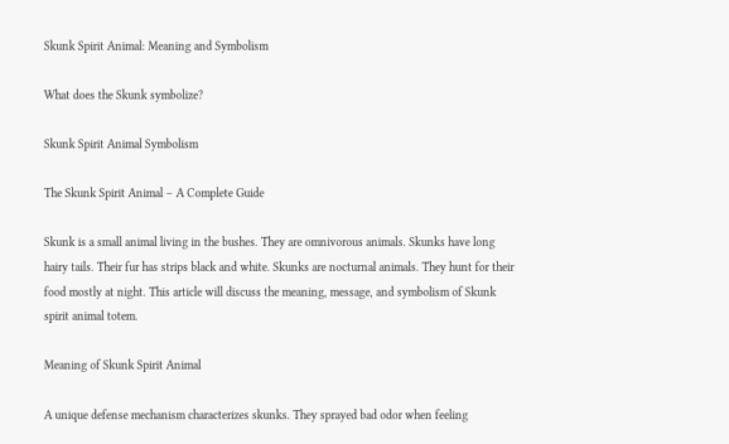Skunk Spirit Animal: Meaning and Symbolism

What does the Skunk symbolize?

Skunk Spirit Animal Symbolism

The Skunk Spirit Animal – A Complete Guide

Skunk is a small animal living in the bushes. They are omnivorous animals. Skunks have long hairy tails. Their fur has strips black and white. Skunks are nocturnal animals. They hunt for their food mostly at night. This article will discuss the meaning, message, and symbolism of Skunk spirit animal totem.

Meaning of Skunk Spirit Animal

A unique defense mechanism characterizes skunks. They sprayed bad odor when feeling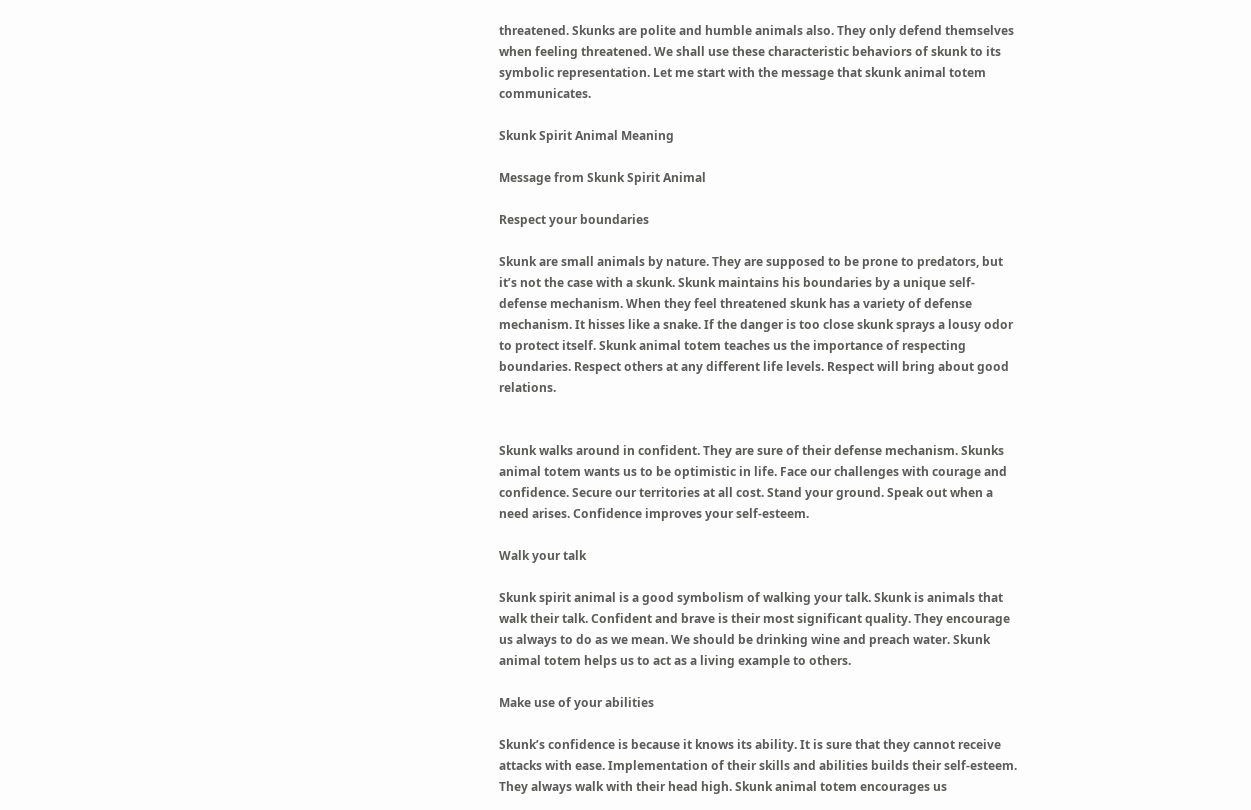threatened. Skunks are polite and humble animals also. They only defend themselves when feeling threatened. We shall use these characteristic behaviors of skunk to its symbolic representation. Let me start with the message that skunk animal totem communicates.

Skunk Spirit Animal Meaning

Message from Skunk Spirit Animal

Respect your boundaries

Skunk are small animals by nature. They are supposed to be prone to predators, but it’s not the case with a skunk. Skunk maintains his boundaries by a unique self-defense mechanism. When they feel threatened skunk has a variety of defense mechanism. It hisses like a snake. If the danger is too close skunk sprays a lousy odor to protect itself. Skunk animal totem teaches us the importance of respecting boundaries. Respect others at any different life levels. Respect will bring about good relations.


Skunk walks around in confident. They are sure of their defense mechanism. Skunks animal totem wants us to be optimistic in life. Face our challenges with courage and confidence. Secure our territories at all cost. Stand your ground. Speak out when a need arises. Confidence improves your self-esteem.

Walk your talk

Skunk spirit animal is a good symbolism of walking your talk. Skunk is animals that walk their talk. Confident and brave is their most significant quality. They encourage us always to do as we mean. We should be drinking wine and preach water. Skunk animal totem helps us to act as a living example to others.

Make use of your abilities

Skunk’s confidence is because it knows its ability. It is sure that they cannot receive attacks with ease. Implementation of their skills and abilities builds their self-esteem. They always walk with their head high. Skunk animal totem encourages us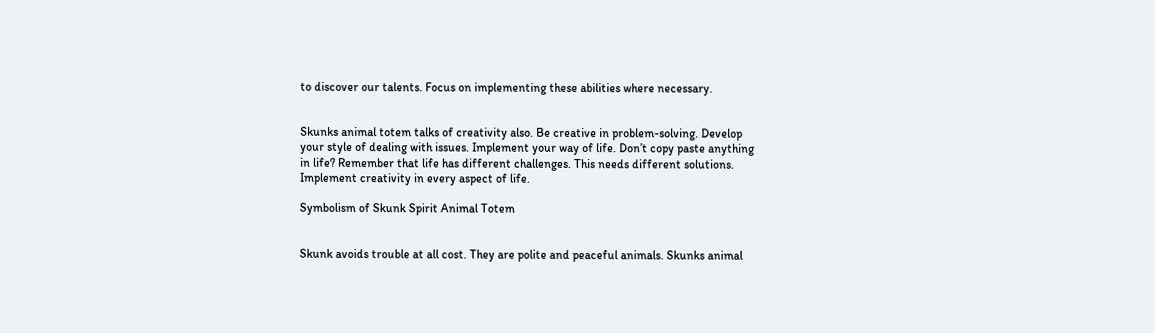to discover our talents. Focus on implementing these abilities where necessary.


Skunks animal totem talks of creativity also. Be creative in problem-solving. Develop your style of dealing with issues. Implement your way of life. Don’t copy paste anything in life? Remember that life has different challenges. This needs different solutions. Implement creativity in every aspect of life.

Symbolism of Skunk Spirit Animal Totem


Skunk avoids trouble at all cost. They are polite and peaceful animals. Skunks animal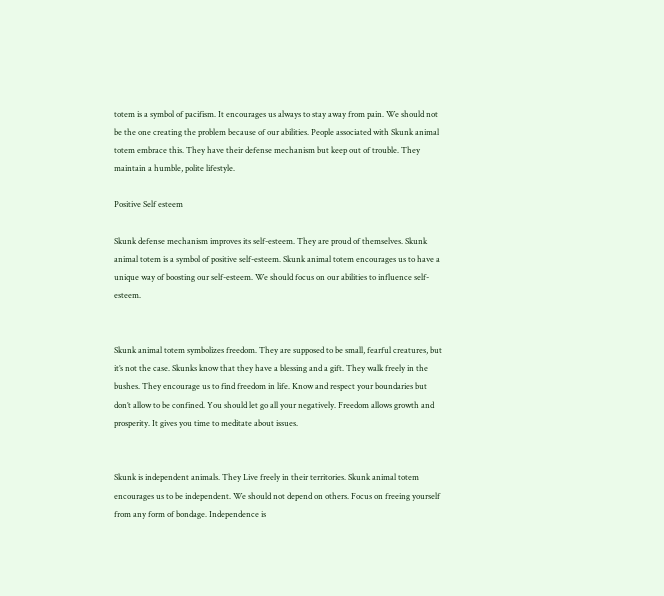totem is a symbol of pacifism. It encourages us always to stay away from pain. We should not be the one creating the problem because of our abilities. People associated with Skunk animal totem embrace this. They have their defense mechanism but keep out of trouble. They maintain a humble, polite lifestyle.

Positive Self esteem

Skunk defense mechanism improves its self-esteem. They are proud of themselves. Skunk animal totem is a symbol of positive self-esteem. Skunk animal totem encourages us to have a unique way of boosting our self-esteem. We should focus on our abilities to influence self-esteem.


Skunk animal totem symbolizes freedom. They are supposed to be small, fearful creatures, but it’s not the case. Skunks know that they have a blessing and a gift. They walk freely in the bushes. They encourage us to find freedom in life. Know and respect your boundaries but don’t allow to be confined. You should let go all your negatively. Freedom allows growth and prosperity. It gives you time to meditate about issues.


Skunk is independent animals. They Live freely in their territories. Skunk animal totem encourages us to be independent. We should not depend on others. Focus on freeing yourself from any form of bondage. Independence is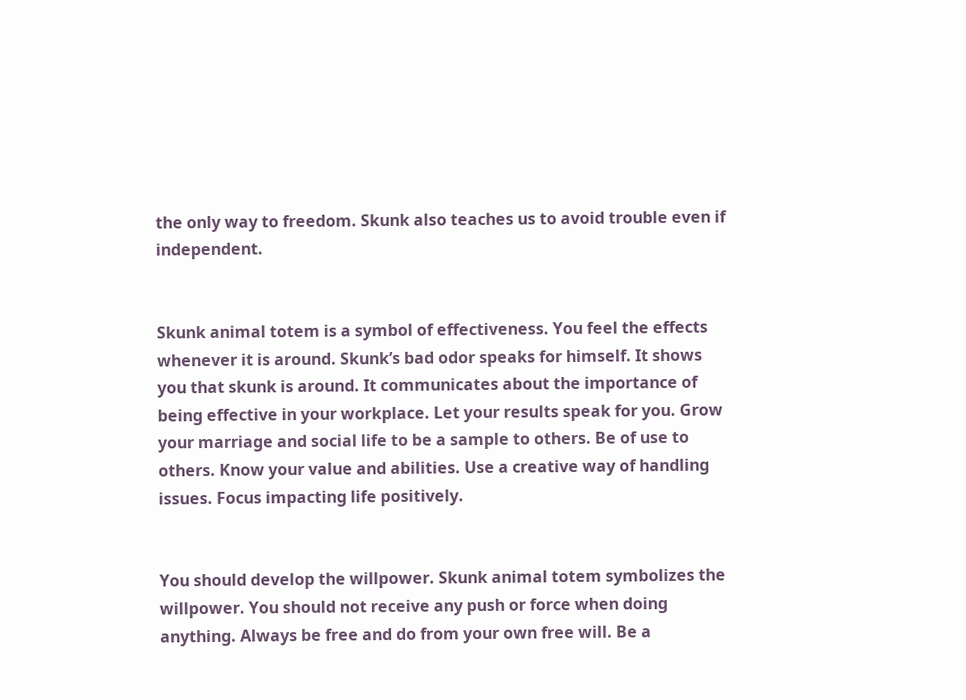the only way to freedom. Skunk also teaches us to avoid trouble even if independent.


Skunk animal totem is a symbol of effectiveness. You feel the effects whenever it is around. Skunk’s bad odor speaks for himself. It shows you that skunk is around. It communicates about the importance of being effective in your workplace. Let your results speak for you. Grow your marriage and social life to be a sample to others. Be of use to others. Know your value and abilities. Use a creative way of handling issues. Focus impacting life positively.


You should develop the willpower. Skunk animal totem symbolizes the willpower. You should not receive any push or force when doing anything. Always be free and do from your own free will. Be a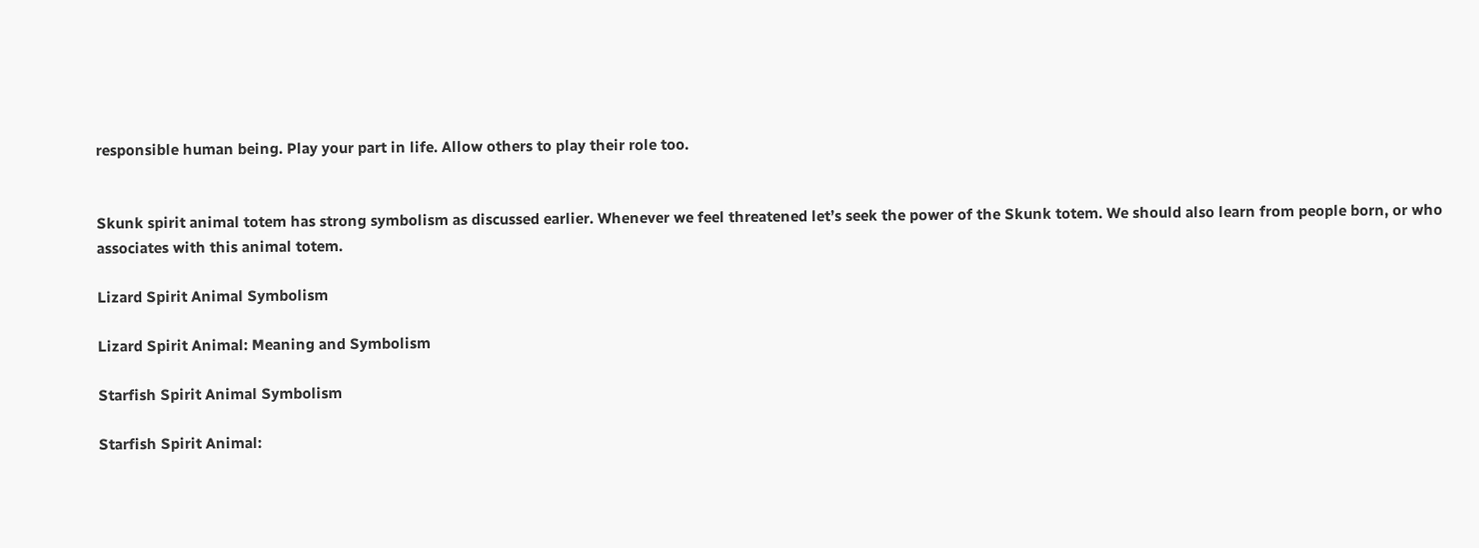responsible human being. Play your part in life. Allow others to play their role too.


Skunk spirit animal totem has strong symbolism as discussed earlier. Whenever we feel threatened let’s seek the power of the Skunk totem. We should also learn from people born, or who associates with this animal totem.

Lizard Spirit Animal Symbolism

Lizard Spirit Animal: Meaning and Symbolism

Starfish Spirit Animal Symbolism

Starfish Spirit Animal: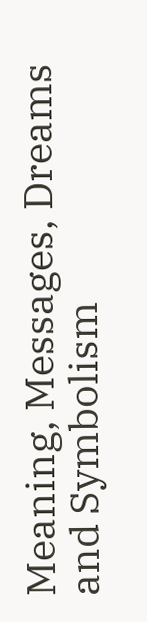Meaning, Messages, Dreams and Symbolism